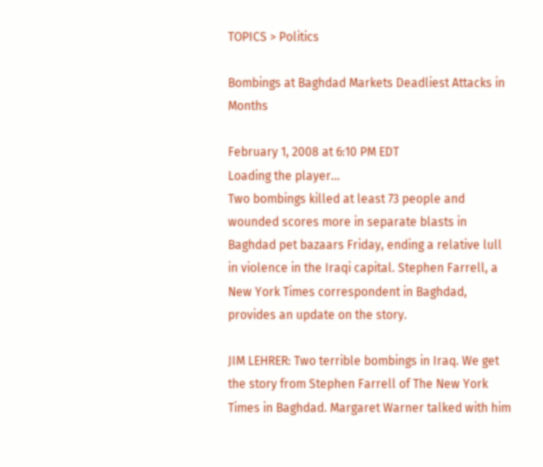TOPICS > Politics

Bombings at Baghdad Markets Deadliest Attacks in Months

February 1, 2008 at 6:10 PM EDT
Loading the player...
Two bombings killed at least 73 people and wounded scores more in separate blasts in Baghdad pet bazaars Friday, ending a relative lull in violence in the Iraqi capital. Stephen Farrell, a New York Times correspondent in Baghdad, provides an update on the story.

JIM LEHRER: Two terrible bombings in Iraq. We get the story from Stephen Farrell of The New York Times in Baghdad. Margaret Warner talked with him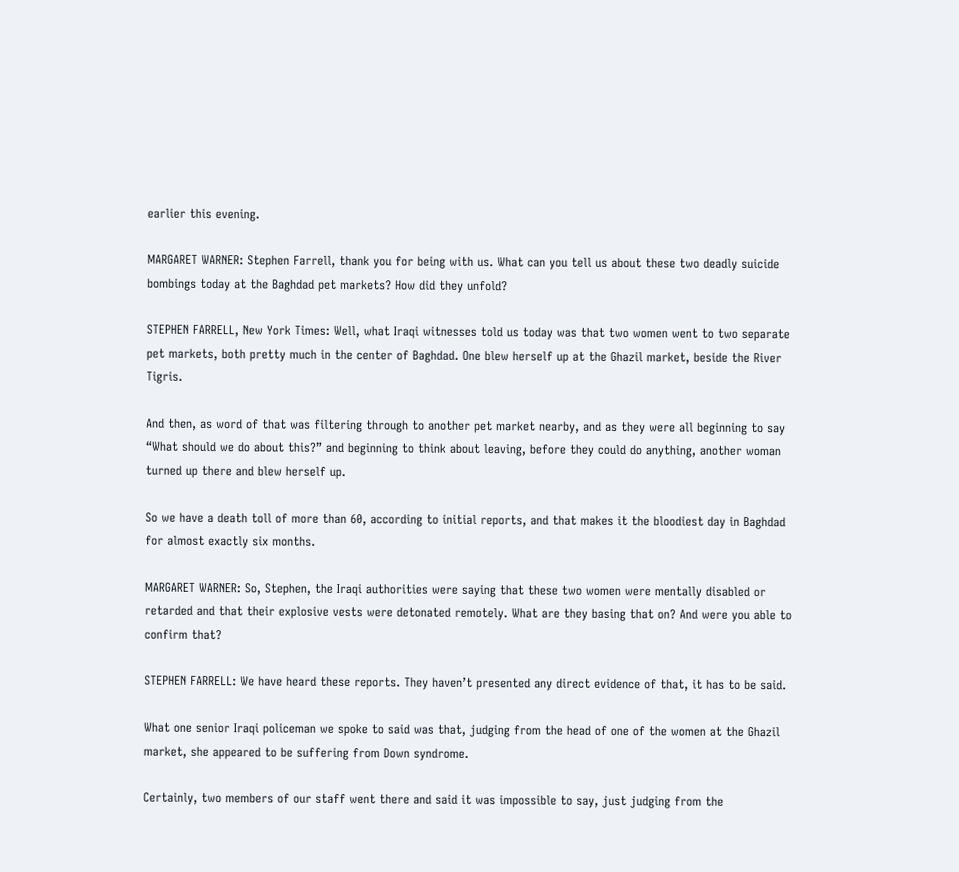earlier this evening.

MARGARET WARNER: Stephen Farrell, thank you for being with us. What can you tell us about these two deadly suicide bombings today at the Baghdad pet markets? How did they unfold?

STEPHEN FARRELL, New York Times: Well, what Iraqi witnesses told us today was that two women went to two separate pet markets, both pretty much in the center of Baghdad. One blew herself up at the Ghazil market, beside the River Tigris.

And then, as word of that was filtering through to another pet market nearby, and as they were all beginning to say “What should we do about this?” and beginning to think about leaving, before they could do anything, another woman turned up there and blew herself up.

So we have a death toll of more than 60, according to initial reports, and that makes it the bloodiest day in Baghdad for almost exactly six months.

MARGARET WARNER: So, Stephen, the Iraqi authorities were saying that these two women were mentally disabled or retarded and that their explosive vests were detonated remotely. What are they basing that on? And were you able to confirm that?

STEPHEN FARRELL: We have heard these reports. They haven’t presented any direct evidence of that, it has to be said.

What one senior Iraqi policeman we spoke to said was that, judging from the head of one of the women at the Ghazil market, she appeared to be suffering from Down syndrome.

Certainly, two members of our staff went there and said it was impossible to say, just judging from the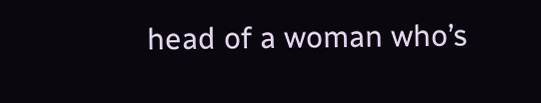head of a woman who’s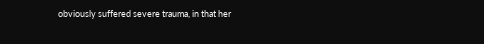obviously suffered severe trauma, in that her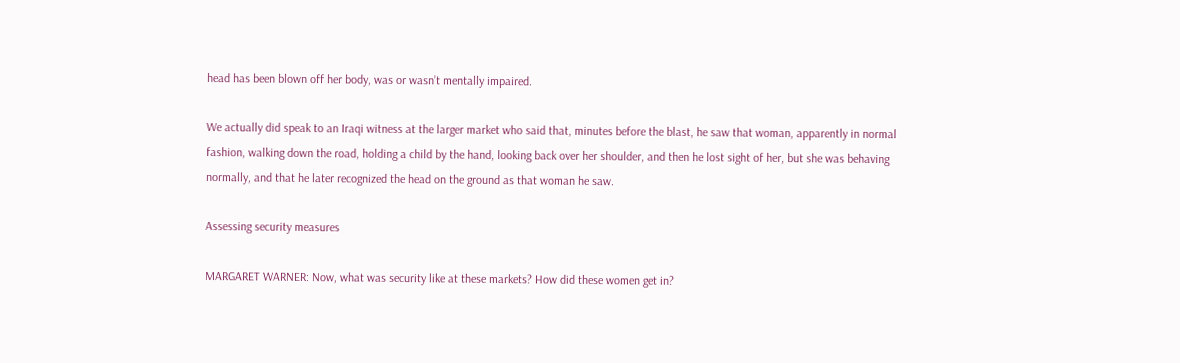head has been blown off her body, was or wasn’t mentally impaired.

We actually did speak to an Iraqi witness at the larger market who said that, minutes before the blast, he saw that woman, apparently in normal fashion, walking down the road, holding a child by the hand, looking back over her shoulder, and then he lost sight of her, but she was behaving normally, and that he later recognized the head on the ground as that woman he saw.

Assessing security measures

MARGARET WARNER: Now, what was security like at these markets? How did these women get in?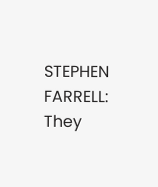STEPHEN FARRELL: They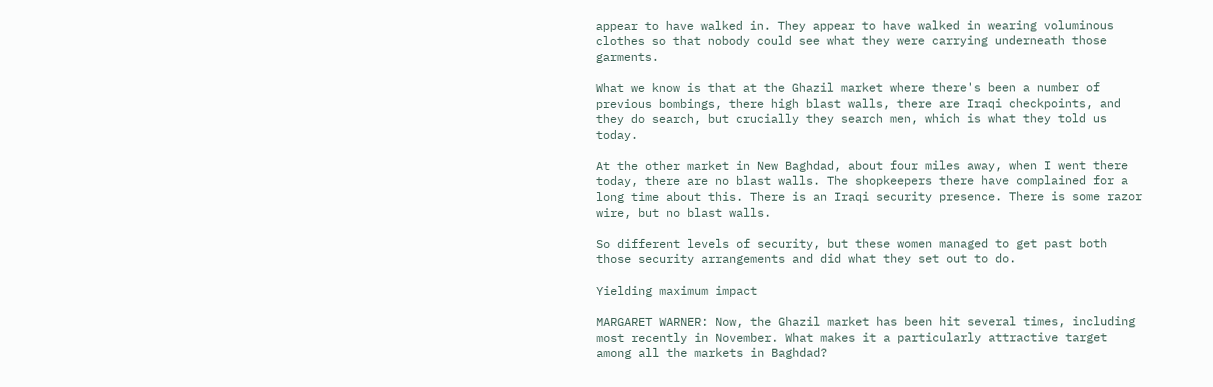appear to have walked in. They appear to have walked in wearing voluminous clothes so that nobody could see what they were carrying underneath those garments.

What we know is that at the Ghazil market where there's been a number of previous bombings, there high blast walls, there are Iraqi checkpoints, and they do search, but crucially they search men, which is what they told us today.

At the other market in New Baghdad, about four miles away, when I went there today, there are no blast walls. The shopkeepers there have complained for a long time about this. There is an Iraqi security presence. There is some razor wire, but no blast walls.

So different levels of security, but these women managed to get past both those security arrangements and did what they set out to do.

Yielding maximum impact

MARGARET WARNER: Now, the Ghazil market has been hit several times, including most recently in November. What makes it a particularly attractive target among all the markets in Baghdad?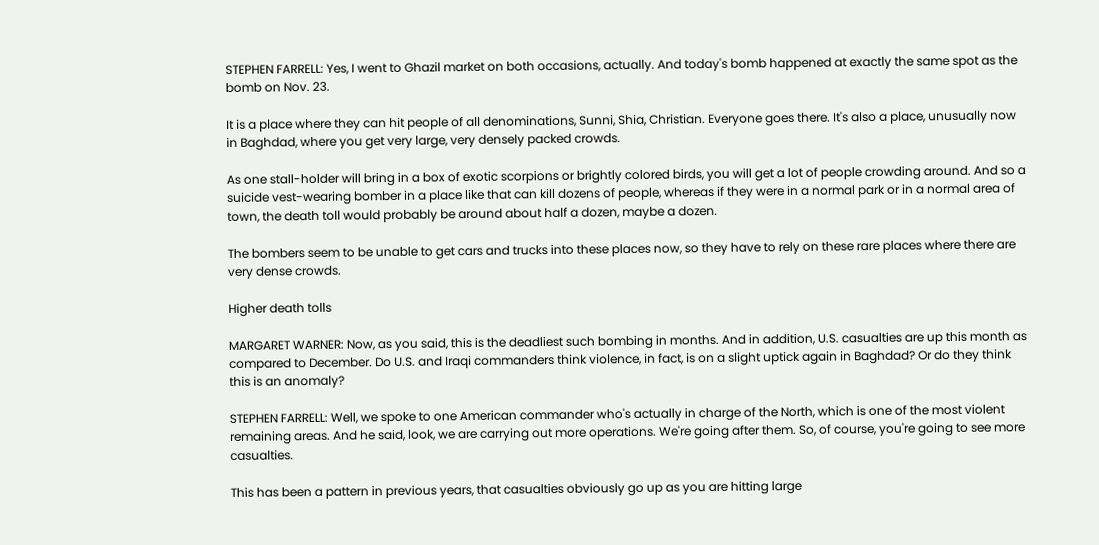STEPHEN FARRELL: Yes, I went to Ghazil market on both occasions, actually. And today's bomb happened at exactly the same spot as the bomb on Nov. 23.

It is a place where they can hit people of all denominations, Sunni, Shia, Christian. Everyone goes there. It's also a place, unusually now in Baghdad, where you get very large, very densely packed crowds.

As one stall-holder will bring in a box of exotic scorpions or brightly colored birds, you will get a lot of people crowding around. And so a suicide vest-wearing bomber in a place like that can kill dozens of people, whereas if they were in a normal park or in a normal area of town, the death toll would probably be around about half a dozen, maybe a dozen.

The bombers seem to be unable to get cars and trucks into these places now, so they have to rely on these rare places where there are very dense crowds.

Higher death tolls

MARGARET WARNER: Now, as you said, this is the deadliest such bombing in months. And in addition, U.S. casualties are up this month as compared to December. Do U.S. and Iraqi commanders think violence, in fact, is on a slight uptick again in Baghdad? Or do they think this is an anomaly?

STEPHEN FARRELL: Well, we spoke to one American commander who's actually in charge of the North, which is one of the most violent remaining areas. And he said, look, we are carrying out more operations. We're going after them. So, of course, you're going to see more casualties.

This has been a pattern in previous years, that casualties obviously go up as you are hitting large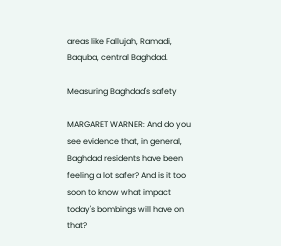areas like Fallujah, Ramadi, Baquba, central Baghdad.

Measuring Baghdad's safety

MARGARET WARNER: And do you see evidence that, in general, Baghdad residents have been feeling a lot safer? And is it too soon to know what impact today's bombings will have on that?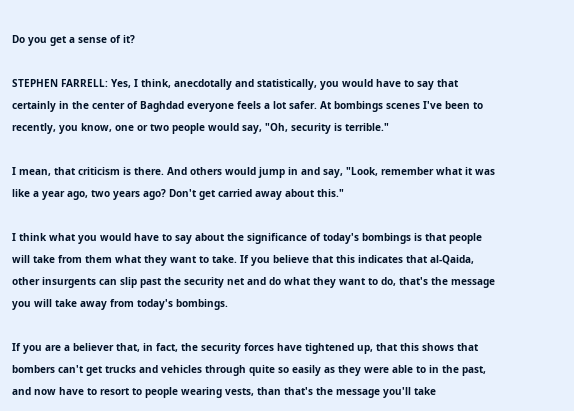Do you get a sense of it?

STEPHEN FARRELL: Yes, I think, anecdotally and statistically, you would have to say that certainly in the center of Baghdad everyone feels a lot safer. At bombings scenes I've been to recently, you know, one or two people would say, "Oh, security is terrible."

I mean, that criticism is there. And others would jump in and say, "Look, remember what it was like a year ago, two years ago? Don't get carried away about this."

I think what you would have to say about the significance of today's bombings is that people will take from them what they want to take. If you believe that this indicates that al-Qaida, other insurgents can slip past the security net and do what they want to do, that's the message you will take away from today's bombings.

If you are a believer that, in fact, the security forces have tightened up, that this shows that bombers can't get trucks and vehicles through quite so easily as they were able to in the past, and now have to resort to people wearing vests, than that's the message you'll take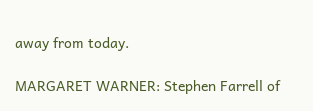away from today.

MARGARET WARNER: Stephen Farrell of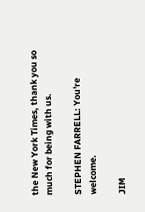the New York Times, thank you so much for being with us.

STEPHEN FARRELL: You're welcome.

JIM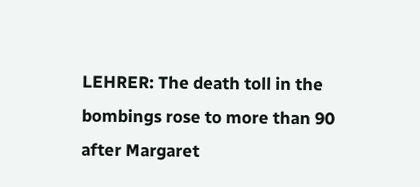LEHRER: The death toll in the bombings rose to more than 90 after Margaret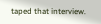taped that interview.